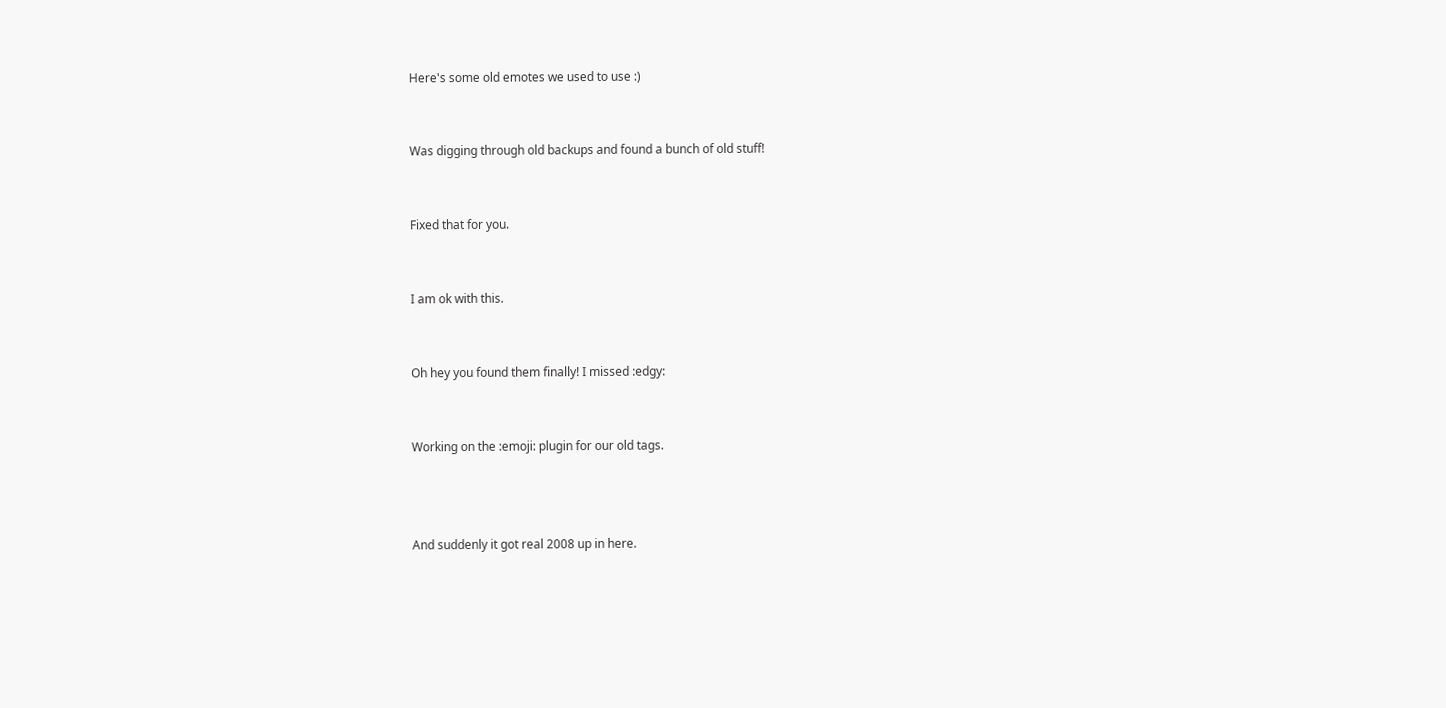Here's some old emotes we used to use :)


Was digging through old backups and found a bunch of old stuff!


Fixed that for you.


I am ok with this.


Oh hey you found them finally! I missed :edgy:


Working on the :emoji: plugin for our old tags.



And suddenly it got real 2008 up in here.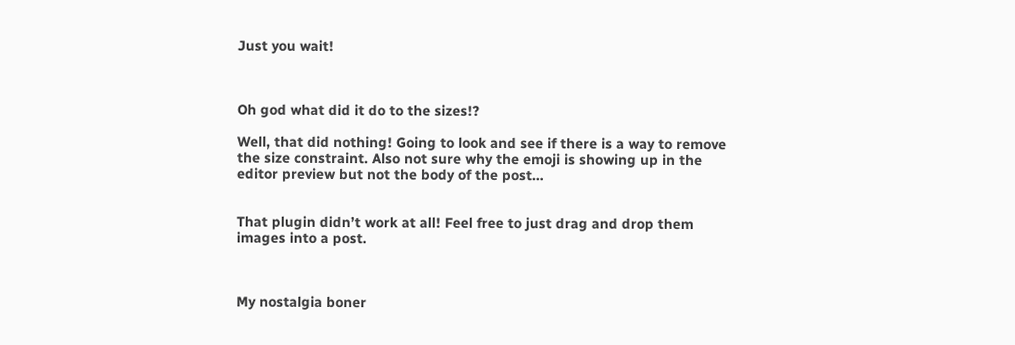Just you wait!



Oh god what did it do to the sizes!?

Well, that did nothing! Going to look and see if there is a way to remove the size constraint. Also not sure why the emoji is showing up in the editor preview but not the body of the post…


That plugin didn’t work at all! Feel free to just drag and drop them images into a post.



My nostalgia boner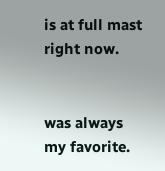is at full mast right now.


was always my favorite.